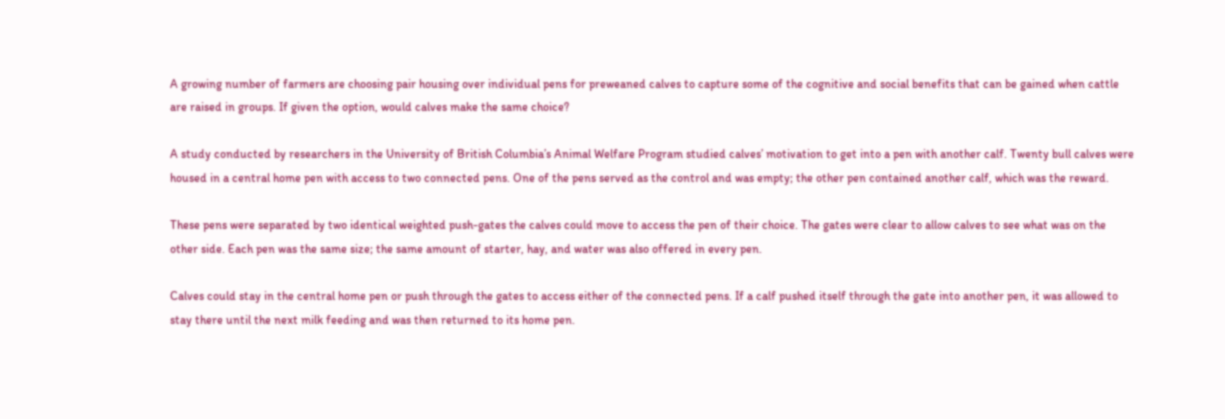A growing number of farmers are choosing pair housing over individual pens for preweaned calves to capture some of the cognitive and social benefits that can be gained when cattle are raised in groups. If given the option, would calves make the same choice?

A study conducted by researchers in the University of British Columbia’s Animal Welfare Program studied calves’ motivation to get into a pen with another calf. Twenty bull calves were housed in a central home pen with access to two connected pens. One of the pens served as the control and was empty; the other pen contained another calf, which was the reward.

These pens were separated by two identical weighted push-gates the calves could move to access the pen of their choice. The gates were clear to allow calves to see what was on the other side. Each pen was the same size; the same amount of starter, hay, and water was also offered in every pen.

Calves could stay in the central home pen or push through the gates to access either of the connected pens. If a calf pushed itself through the gate into another pen, it was allowed to stay there until the next milk feeding and was then returned to its home pen.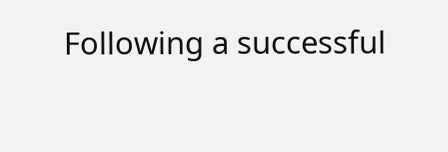Following a successful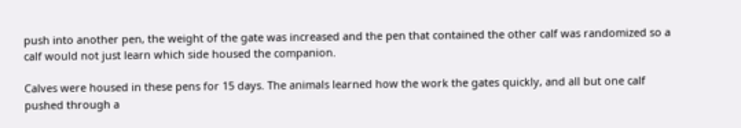push into another pen, the weight of the gate was increased and the pen that contained the other calf was randomized so a calf would not just learn which side housed the companion.

Calves were housed in these pens for 15 days. The animals learned how the work the gates quickly, and all but one calf pushed through a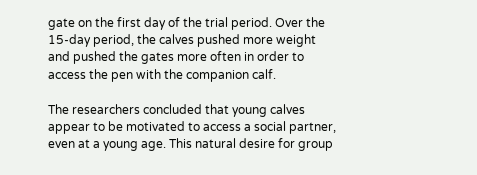gate on the first day of the trial period. Over the 15-day period, the calves pushed more weight and pushed the gates more often in order to access the pen with the companion calf.

The researchers concluded that young calves appear to be motivated to access a social partner, even at a young age. This natural desire for group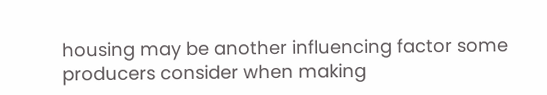housing may be another influencing factor some producers consider when making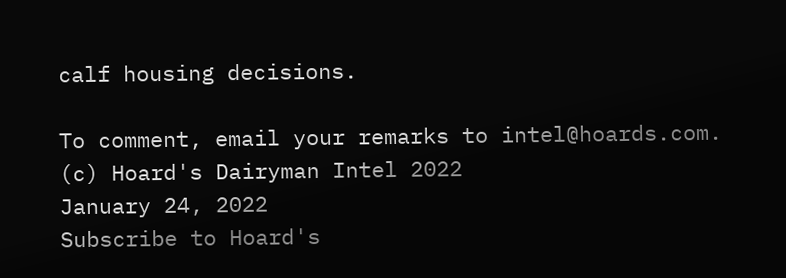calf housing decisions.

To comment, email your remarks to intel@hoards.com.
(c) Hoard's Dairyman Intel 2022
January 24, 2022
Subscribe to Hoard's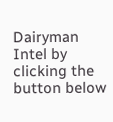Dairyman Intel by clicking the button below